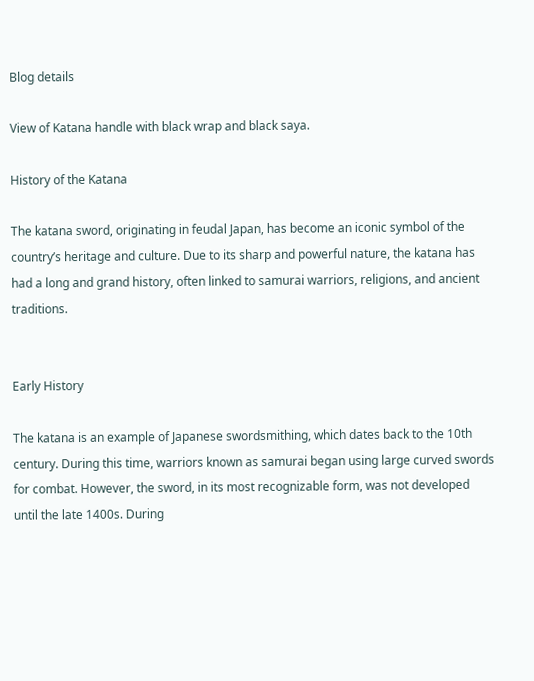Blog details

View of Katana handle with black wrap and black saya.

History of the Katana

The katana sword, originating in feudal Japan, has become an iconic symbol of the country’s heritage and culture. Due to its sharp and powerful nature, the katana has had a long and grand history, often linked to samurai warriors, religions, and ancient traditions.


Early History

The katana is an example of Japanese swordsmithing, which dates back to the 10th century. During this time, warriors known as samurai began using large curved swords for combat. However, the sword, in its most recognizable form, was not developed until the late 1400s. During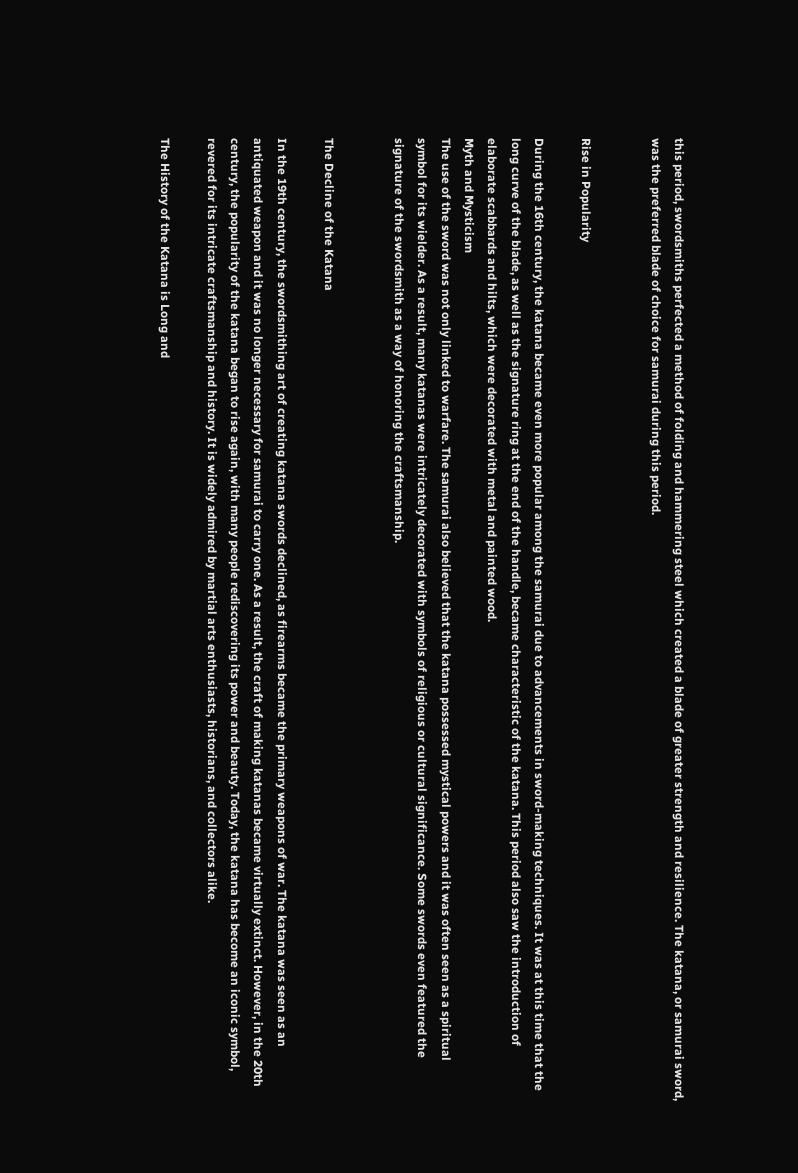this period, swordsmiths perfected a method of folding and hammering steel which created a blade of greater strength and resilience. The katana, or samurai sword, was the preferred blade of choice for samurai during this period.


Rise in Popularity

During the 16th century, the katana became even more popular among the samurai due to advancements in sword-making techniques. It was at this time that the long curve of the blade, as well as the signature ring at the end of the handle, became characteristic of the katana. This period also saw the introduction of elaborate scabbards and hilts, which were decorated with metal and painted wood.
Myth and Mysticism
The use of the sword was not only linked to warfare. The samurai also believed that the katana possessed mystical powers and it was often seen as a spiritual symbol for its wielder. As a result, many katanas were intricately decorated with symbols of religious or cultural significance. Some swords even featured the signature of the swordsmith as a way of honoring the craftsmanship.


The Decline of the Katana

In the 19th century, the swordsmithing art of creating katana swords declined, as firearms became the primary weapons of war. The katana was seen as an antiquated weapon and it was no longer necessary for samurai to carry one. As a result, the craft of making katanas became virtually extinct. However, in the 20th century, the popularity of the katana began to rise again, with many people rediscovering its power and beauty. Today, the katana has become an iconic symbol, revered for its intricate craftsmanship and history. It is widely admired by martial arts enthusiasts, historians, and collectors alike.

The History of the Katana is Long and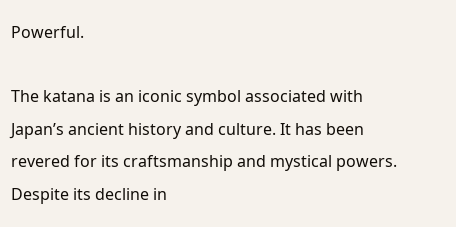Powerful.

The katana is an iconic symbol associated with Japan’s ancient history and culture. It has been revered for its craftsmanship and mystical powers. Despite its decline in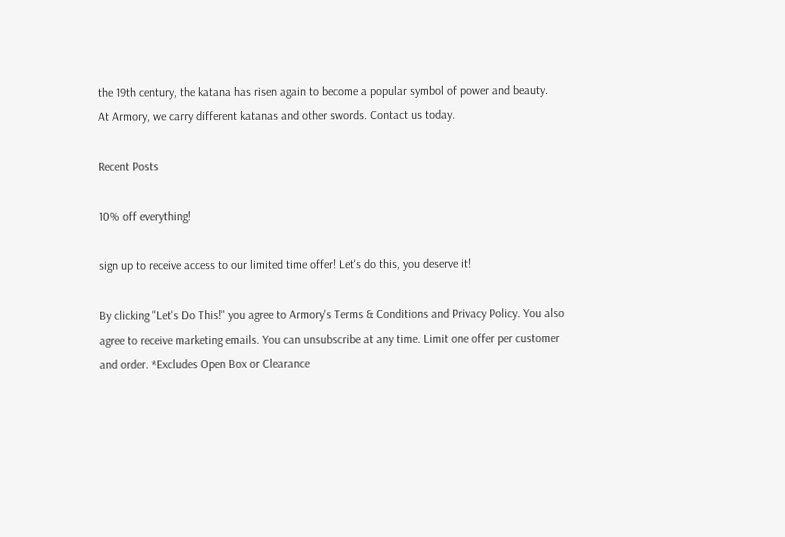the 19th century, the katana has risen again to become a popular symbol of power and beauty.
At Armory, we carry different katanas and other swords. Contact us today.

Recent Posts

10% off everything!

sign up to receive access to our limited time offer! Let's do this, you deserve it!

By clicking "Let's Do This!" you agree to Armory's Terms & Conditions and Privacy Policy. You also agree to receive marketing emails. You can unsubscribe at any time. Limit one offer per customer and order. *Excludes Open Box or Clearance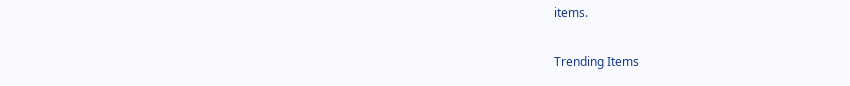items.

Trending Items